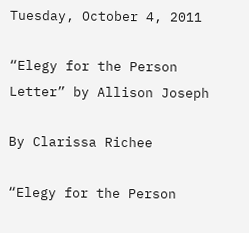Tuesday, October 4, 2011

“Elegy for the Person Letter” by Allison Joseph

By Clarissa Richee

“Elegy for the Person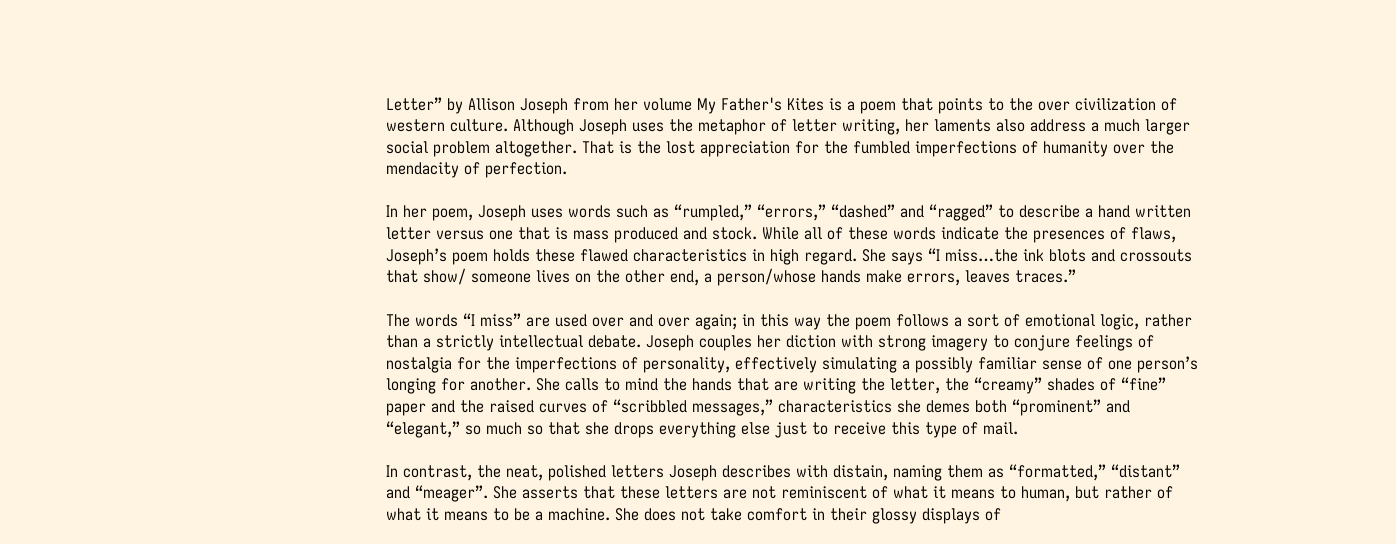Letter” by Allison Joseph from her volume My Father's Kites is a poem that points to the over civilization of western culture. Although Joseph uses the metaphor of letter writing, her laments also address a much larger social problem altogether. That is the lost appreciation for the fumbled imperfections of humanity over the mendacity of perfection.

In her poem, Joseph uses words such as “rumpled,” “errors,” “dashed” and “ragged” to describe a hand written letter versus one that is mass produced and stock. While all of these words indicate the presences of flaws, Joseph’s poem holds these flawed characteristics in high regard. She says “I miss…the ink blots and crossouts that show/ someone lives on the other end, a person/whose hands make errors, leaves traces.”

The words “I miss” are used over and over again; in this way the poem follows a sort of emotional logic, rather than a strictly intellectual debate. Joseph couples her diction with strong imagery to conjure feelings of nostalgia for the imperfections of personality, effectively simulating a possibly familiar sense of one person’s longing for another. She calls to mind the hands that are writing the letter, the “creamy” shades of “fine” paper and the raised curves of “scribbled messages,” characteristics she demes both “prominent” and “elegant,” so much so that she drops everything else just to receive this type of mail.

In contrast, the neat, polished letters Joseph describes with distain, naming them as “formatted,” “distant” and “meager”. She asserts that these letters are not reminiscent of what it means to human, but rather of what it means to be a machine. She does not take comfort in their glossy displays of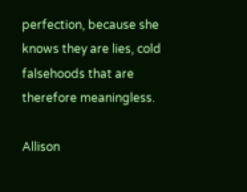perfection, because she knows they are lies, cold falsehoods that are therefore meaningless.

Allison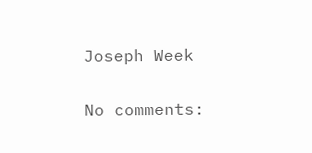Joseph Week

No comments: